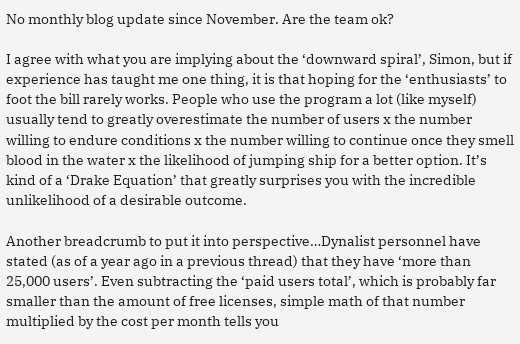No monthly blog update since November. Are the team ok?

I agree with what you are implying about the ‘downward spiral’, Simon, but if experience has taught me one thing, it is that hoping for the ‘enthusiasts’ to foot the bill rarely works. People who use the program a lot (like myself) usually tend to greatly overestimate the number of users x the number willing to endure conditions x the number willing to continue once they smell blood in the water x the likelihood of jumping ship for a better option. It’s kind of a ‘Drake Equation’ that greatly surprises you with the incredible unlikelihood of a desirable outcome.

Another breadcrumb to put it into perspective…Dynalist personnel have stated (as of a year ago in a previous thread) that they have ‘more than 25,000 users’. Even subtracting the ‘paid users total’, which is probably far smaller than the amount of free licenses, simple math of that number multiplied by the cost per month tells you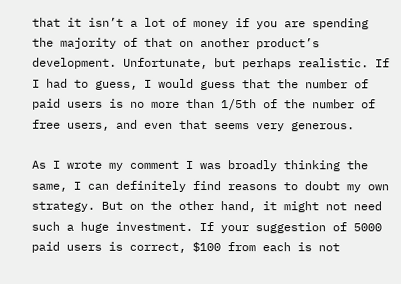that it isn’t a lot of money if you are spending the majority of that on another product’s development. Unfortunate, but perhaps realistic. If I had to guess, I would guess that the number of paid users is no more than 1/5th of the number of free users, and even that seems very generous.

As I wrote my comment I was broadly thinking the same, I can definitely find reasons to doubt my own strategy. But on the other hand, it might not need such a huge investment. If your suggestion of 5000 paid users is correct, $100 from each is not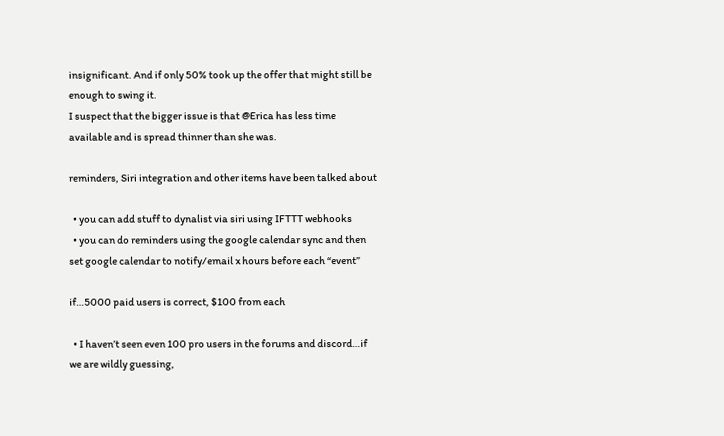insignificant. And if only 50% took up the offer that might still be enough to swing it.
I suspect that the bigger issue is that @Erica has less time available and is spread thinner than she was.

reminders, Siri integration and other items have been talked about

  • you can add stuff to dynalist via siri using IFTTT webhooks
  • you can do reminders using the google calendar sync and then set google calendar to notify/email x hours before each “event”

if…5000 paid users is correct, $100 from each

  • I haven’t seen even 100 pro users in the forums and discord…if we are wildly guessing,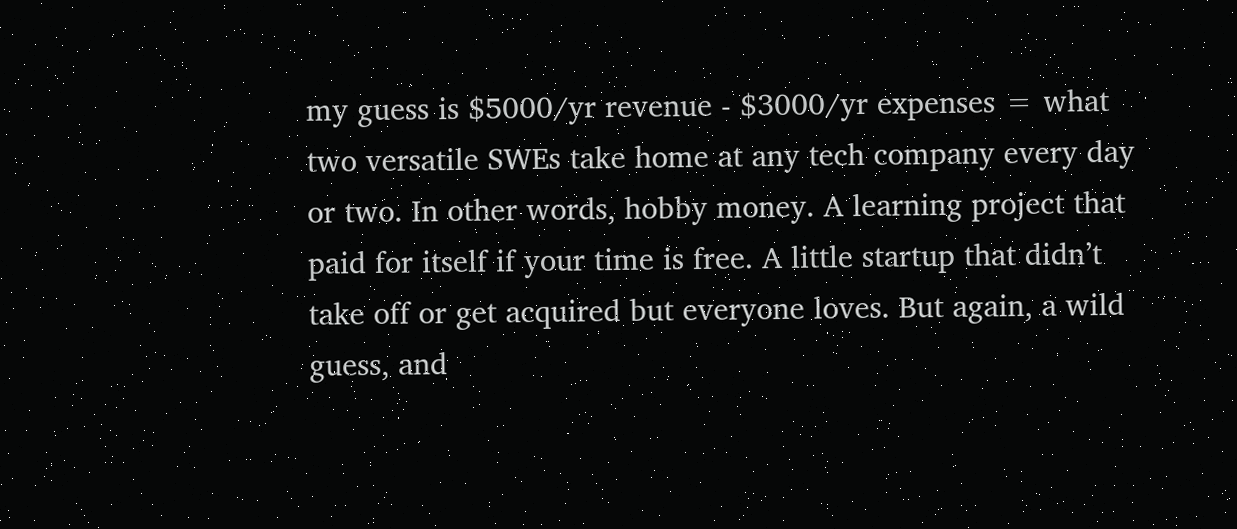my guess is $5000/yr revenue - $3000/yr expenses = what two versatile SWEs take home at any tech company every day or two. In other words, hobby money. A learning project that paid for itself if your time is free. A little startup that didn’t take off or get acquired but everyone loves. But again, a wild guess, and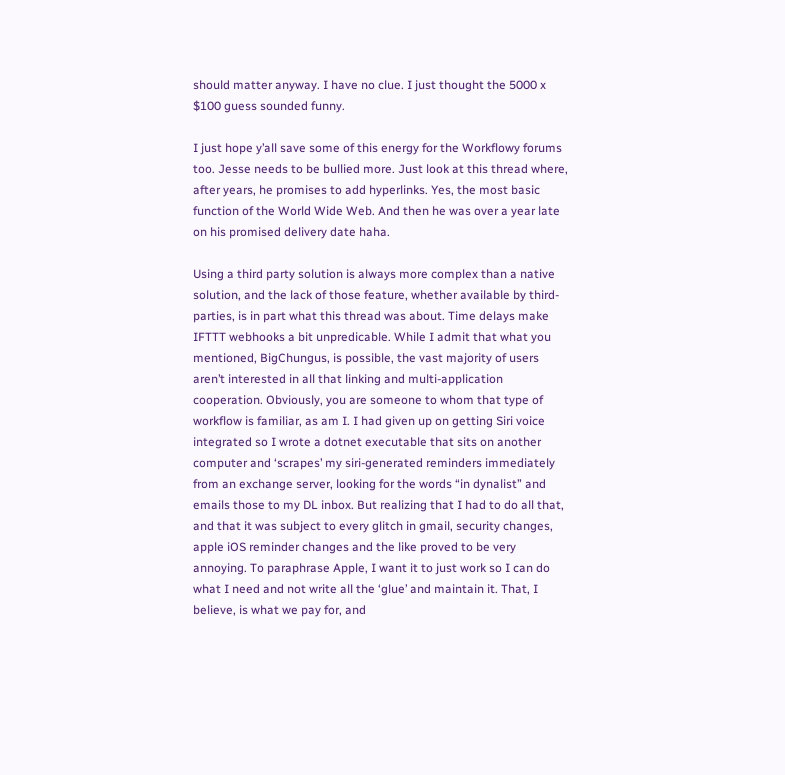should matter anyway. I have no clue. I just thought the 5000 x $100 guess sounded funny.

I just hope y’all save some of this energy for the Workflowy forums too. Jesse needs to be bullied more. Just look at this thread where, after years, he promises to add hyperlinks. Yes, the most basic function of the World Wide Web. And then he was over a year late on his promised delivery date haha.

Using a third party solution is always more complex than a native solution, and the lack of those feature, whether available by third-parties, is in part what this thread was about. Time delays make IFTTT webhooks a bit unpredicable. While I admit that what you mentioned, BigChungus, is possible, the vast majority of users aren’t interested in all that linking and multi-application cooperation. Obviously, you are someone to whom that type of workflow is familiar, as am I. I had given up on getting Siri voice integrated so I wrote a dotnet executable that sits on another computer and ‘scrapes’ my siri-generated reminders immediately from an exchange server, looking for the words “in dynalist” and emails those to my DL inbox. But realizing that I had to do all that, and that it was subject to every glitch in gmail, security changes, apple iOS reminder changes and the like proved to be very annoying. To paraphrase Apple, I want it to just work so I can do what I need and not write all the ‘glue’ and maintain it. That, I believe, is what we pay for, and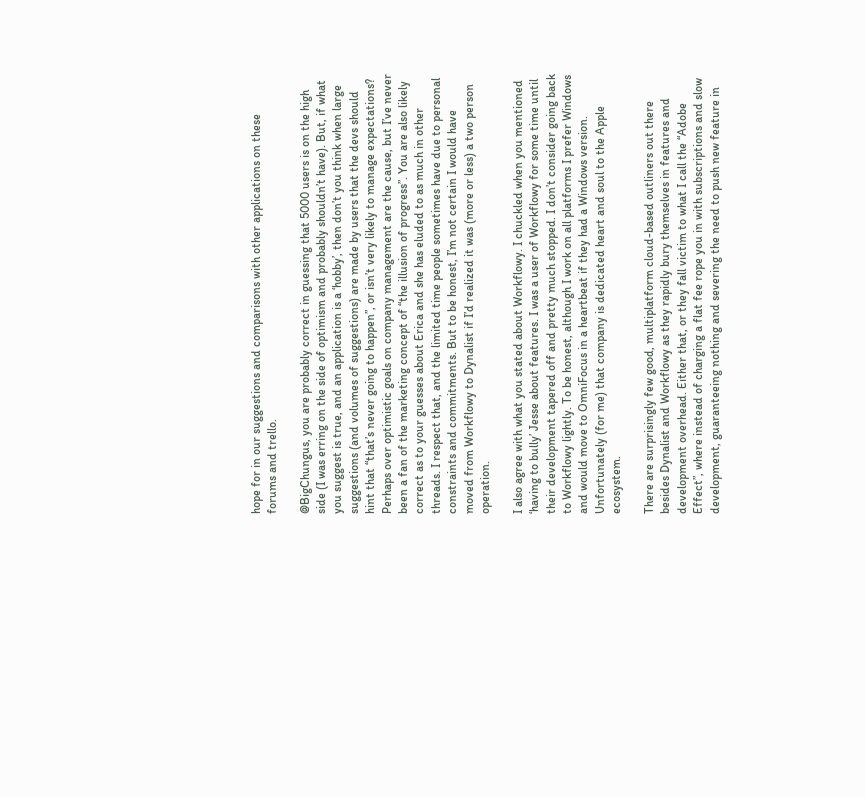hope for in our suggestions and comparisons with other applications on these forums and trello.

@BigChungus, you are probably correct in guessing that 5000 users is on the high side (I was erring on the side of optimism and probably shouldn’t have). But, if what you suggest is true, and an application is a ‘hobby’, then don’t you think when large suggestions (and volumes of suggestions) are made by users that the devs should hint that “that’s never going to happen”, or isn’t very likely to manage expectations? Perhaps over optimistic goals on company management are the cause, but I’ve never been a fan of the marketing concept of “the illusion of progress”. You are also likely correct as to your guesses about Erica and she has eluded to as much in other threads. I respect that, and the limited time people sometimes have due to personal constraints and commitments. But to be honest, I’m not certain I would have moved from Workflowy to Dynalist if I’d realized it was (more or less) a two person operation.

I also agree with what you stated about Workflowy. I chuckled when you mentioned ‘having to bully’ Jesse about features. I was a user of Workflowy for some time until their development tapered off and pretty much stopped. I don’t consider going back to Workflowy lightly. To be honest, although I work on all platforms I prefer Windows and would move to OmniFocus in a heartbeat if they had a Windows version. Unfortunately (for me) that company is dedicated heart and soul to the Apple ecosystem.

There are surprisingly few good, multiplatform cloud-based outliners out there besides Dynalist and Workflowy as they rapidly bury themselves in features and development overhead. Either that, or they fall victim to what I call the “Adobe Effect”, where instead of charging a flat fee rope you in with subscriptions and slow development, guaranteeing nothing and severing the need to push new feature in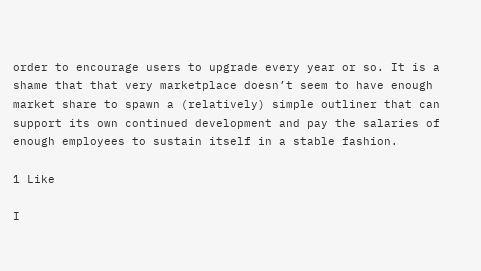order to encourage users to upgrade every year or so. It is a shame that that very marketplace doesn’t seem to have enough market share to spawn a (relatively) simple outliner that can support its own continued development and pay the salaries of enough employees to sustain itself in a stable fashion.

1 Like

I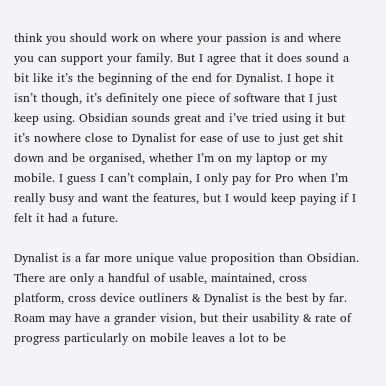think you should work on where your passion is and where you can support your family. But I agree that it does sound a bit like it’s the beginning of the end for Dynalist. I hope it isn’t though, it’s definitely one piece of software that I just keep using. Obsidian sounds great and i’ve tried using it but it’s nowhere close to Dynalist for ease of use to just get shit down and be organised, whether I’m on my laptop or my mobile. I guess I can’t complain, I only pay for Pro when I’m really busy and want the features, but I would keep paying if I felt it had a future.

Dynalist is a far more unique value proposition than Obsidian. There are only a handful of usable, maintained, cross platform, cross device outliners & Dynalist is the best by far. Roam may have a grander vision, but their usability & rate of progress particularly on mobile leaves a lot to be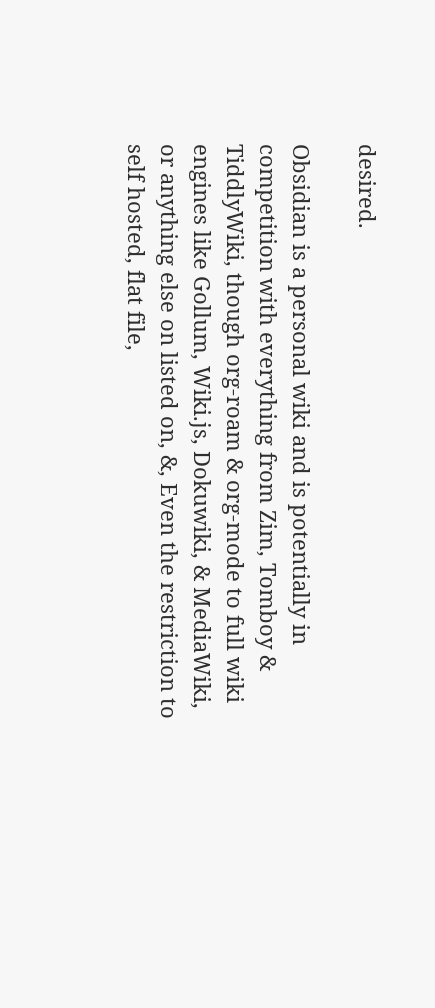desired.

Obsidian is a personal wiki and is potentially in competition with everything from Zim, Tomboy & TiddlyWiki, though org-roam & org-mode to full wiki engines like Gollum, Wiki.js, Dokuwiki, & MediaWiki, or anything else on listed on, &, Even the restriction to self hosted, flat file,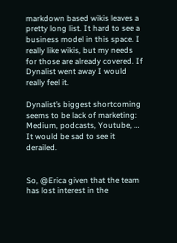markdown based wikis leaves a pretty long list. It hard to see a business model in this space. I really like wikis, but my needs for those are already covered. If Dynalist went away I would really feel it.

Dynalist’s biggest shortcoming seems to be lack of marketing: Medium, podcasts, Youtube, … It would be sad to see it derailed.


So, @Erica given that the team has lost interest in the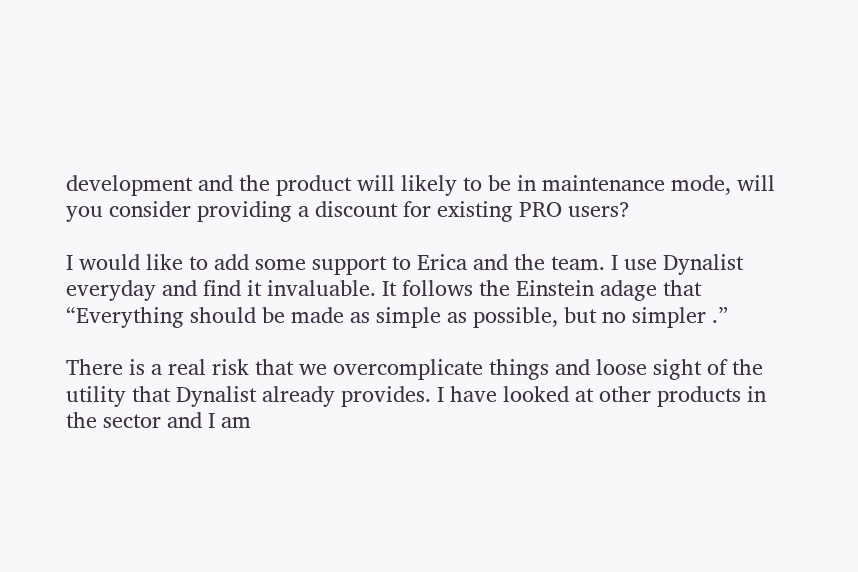development and the product will likely to be in maintenance mode, will you consider providing a discount for existing PRO users?

I would like to add some support to Erica and the team. I use Dynalist everyday and find it invaluable. It follows the Einstein adage that “Everything should be made as simple as possible, but no simpler .”

There is a real risk that we overcomplicate things and loose sight of the utility that Dynalist already provides. I have looked at other products in the sector and I am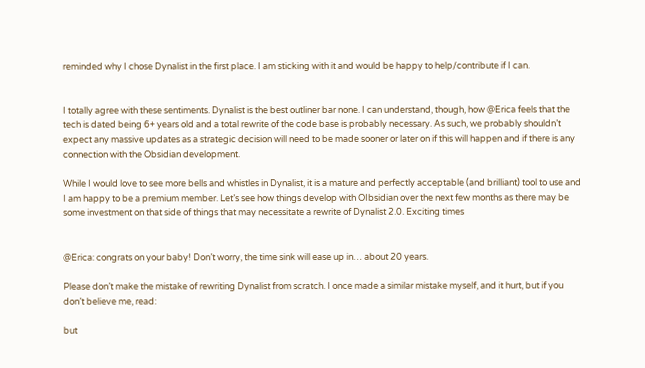reminded why I chose Dynalist in the first place. I am sticking with it and would be happy to help/contribute if I can.


I totally agree with these sentiments. Dynalist is the best outliner bar none. I can understand, though, how @Erica feels that the tech is dated being 6+ years old and a total rewrite of the code base is probably necessary. As such, we probably shouldn’t expect any massive updates as a strategic decision will need to be made sooner or later on if this will happen and if there is any connection with the Obsidian development.

While I would love to see more bells and whistles in Dynalist, it is a mature and perfectly acceptable (and brilliant) tool to use and I am happy to be a premium member. Let’s see how things develop with OIbsidian over the next few months as there may be some investment on that side of things that may necessitate a rewrite of Dynalist 2.0. Exciting times


@Erica: congrats on your baby! Don’t worry, the time sink will ease up in… about 20 years.

Please don’t make the mistake of rewriting Dynalist from scratch. I once made a similar mistake myself, and it hurt, but if you don’t believe me, read:

but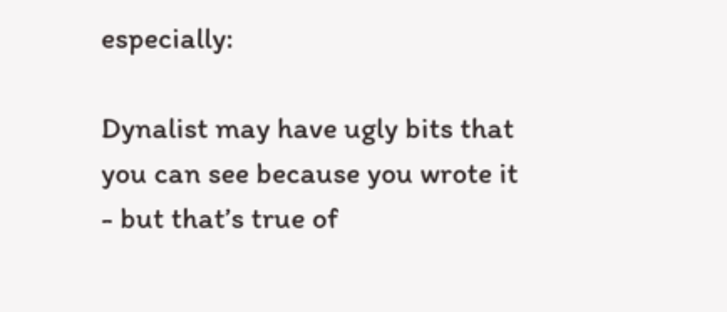especially:

Dynalist may have ugly bits that you can see because you wrote it - but that’s true of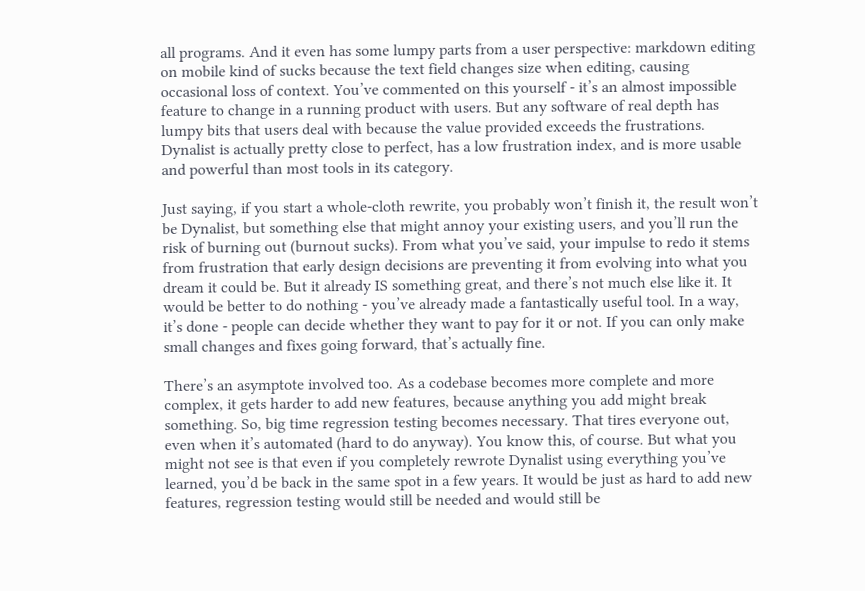all programs. And it even has some lumpy parts from a user perspective: markdown editing on mobile kind of sucks because the text field changes size when editing, causing occasional loss of context. You’ve commented on this yourself - it’s an almost impossible feature to change in a running product with users. But any software of real depth has lumpy bits that users deal with because the value provided exceeds the frustrations. Dynalist is actually pretty close to perfect, has a low frustration index, and is more usable and powerful than most tools in its category.

Just saying, if you start a whole-cloth rewrite, you probably won’t finish it, the result won’t be Dynalist, but something else that might annoy your existing users, and you’ll run the risk of burning out (burnout sucks). From what you’ve said, your impulse to redo it stems from frustration that early design decisions are preventing it from evolving into what you dream it could be. But it already IS something great, and there’s not much else like it. It would be better to do nothing - you’ve already made a fantastically useful tool. In a way, it’s done - people can decide whether they want to pay for it or not. If you can only make small changes and fixes going forward, that’s actually fine.

There’s an asymptote involved too. As a codebase becomes more complete and more complex, it gets harder to add new features, because anything you add might break something. So, big time regression testing becomes necessary. That tires everyone out, even when it’s automated (hard to do anyway). You know this, of course. But what you might not see is that even if you completely rewrote Dynalist using everything you’ve learned, you’d be back in the same spot in a few years. It would be just as hard to add new features, regression testing would still be needed and would still be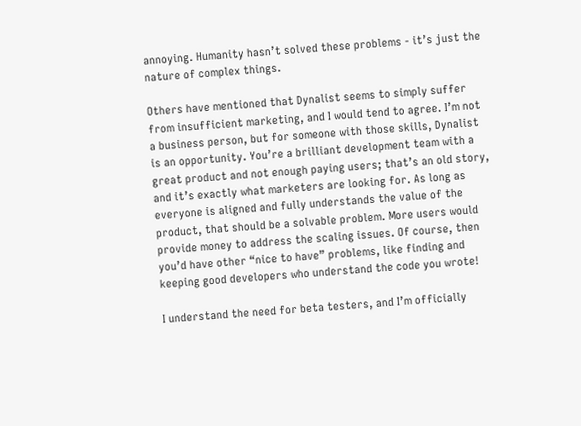annoying. Humanity hasn’t solved these problems - it’s just the nature of complex things.

Others have mentioned that Dynalist seems to simply suffer from insufficient marketing, and I would tend to agree. I’m not a business person, but for someone with those skills, Dynalist is an opportunity. You’re a brilliant development team with a great product and not enough paying users; that’s an old story, and it’s exactly what marketers are looking for. As long as everyone is aligned and fully understands the value of the product, that should be a solvable problem. More users would provide money to address the scaling issues. Of course, then you’d have other “nice to have” problems, like finding and keeping good developers who understand the code you wrote!

I understand the need for beta testers, and I’m officially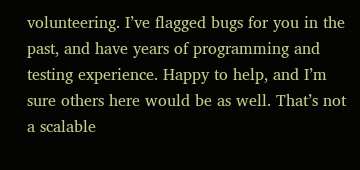volunteering. I’ve flagged bugs for you in the past, and have years of programming and testing experience. Happy to help, and I’m sure others here would be as well. That’s not a scalable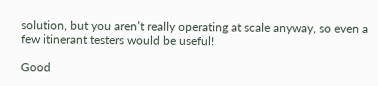solution, but you aren’t really operating at scale anyway, so even a few itinerant testers would be useful!

Good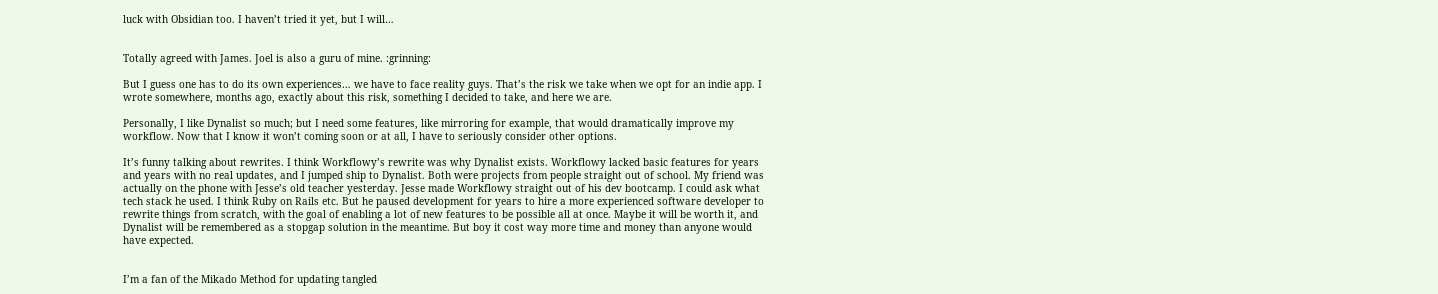luck with Obsidian too. I haven’t tried it yet, but I will…


Totally agreed with James. Joel is also a guru of mine. :grinning:

But I guess one has to do its own experiences… we have to face reality guys. That’s the risk we take when we opt for an indie app. I wrote somewhere, months ago, exactly about this risk, something I decided to take, and here we are.

Personally, I like Dynalist so much; but I need some features, like mirroring for example, that would dramatically improve my workflow. Now that I know it won’t coming soon or at all, I have to seriously consider other options.

It’s funny talking about rewrites. I think Workflowy’s rewrite was why Dynalist exists. Workflowy lacked basic features for years and years with no real updates, and I jumped ship to Dynalist. Both were projects from people straight out of school. My friend was actually on the phone with Jesse’s old teacher yesterday. Jesse made Workflowy straight out of his dev bootcamp. I could ask what tech stack he used. I think Ruby on Rails etc. But he paused development for years to hire a more experienced software developer to rewrite things from scratch, with the goal of enabling a lot of new features to be possible all at once. Maybe it will be worth it, and Dynalist will be remembered as a stopgap solution in the meantime. But boy it cost way more time and money than anyone would have expected.


I’m a fan of the Mikado Method for updating tangled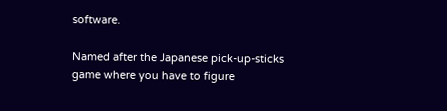software.

Named after the Japanese pick-up-sticks game where you have to figure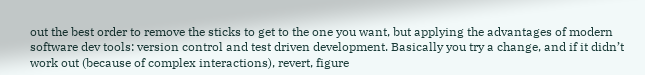out the best order to remove the sticks to get to the one you want, but applying the advantages of modern software dev tools: version control and test driven development. Basically you try a change, and if it didn’t work out (because of complex interactions), revert, figure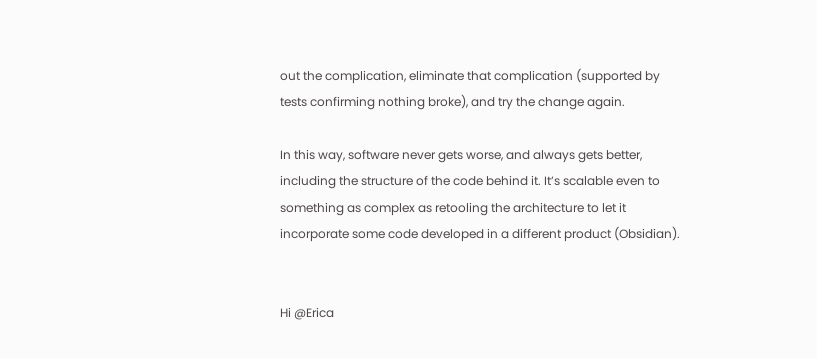out the complication, eliminate that complication (supported by tests confirming nothing broke), and try the change again.

In this way, software never gets worse, and always gets better, including the structure of the code behind it. It’s scalable even to something as complex as retooling the architecture to let it incorporate some code developed in a different product (Obsidian).


Hi @Erica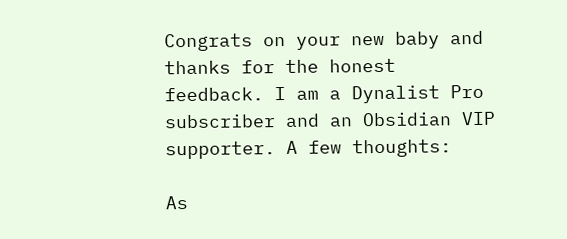Congrats on your new baby and thanks for the honest feedback. I am a Dynalist Pro subscriber and an Obsidian VIP supporter. A few thoughts:

As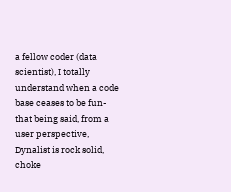a fellow coder (data scientist), I totally understand when a code base ceases to be fun- that being said, from a user perspective, Dynalist is rock solid, choke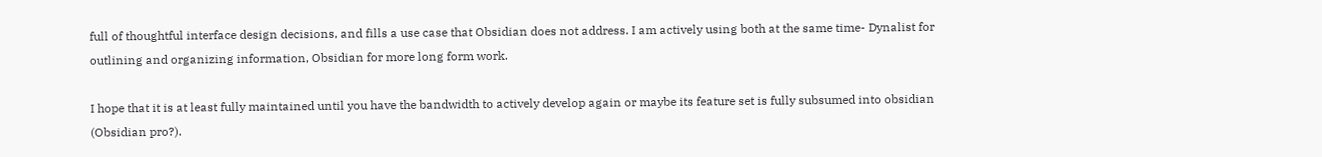full of thoughtful interface design decisions, and fills a use case that Obsidian does not address. I am actively using both at the same time- Dynalist for outlining and organizing information, Obsidian for more long form work.

I hope that it is at least fully maintained until you have the bandwidth to actively develop again or maybe its feature set is fully subsumed into obsidian (Obsidian pro?).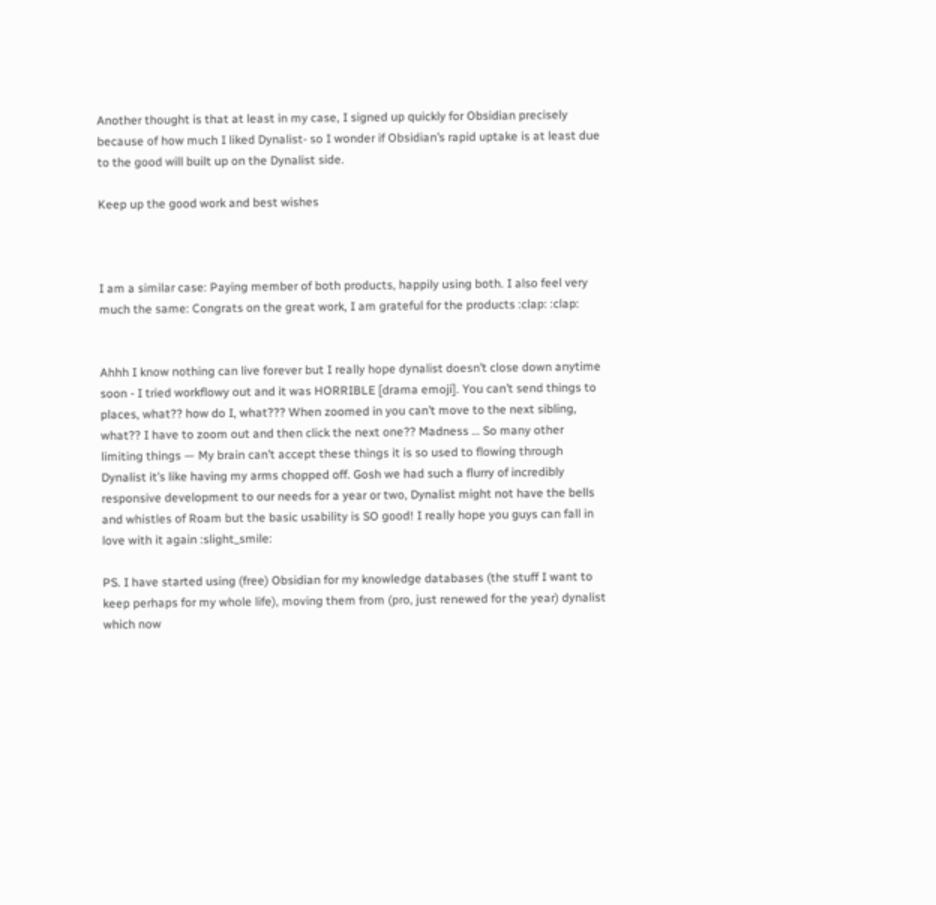Another thought is that at least in my case, I signed up quickly for Obsidian precisely because of how much I liked Dynalist- so I wonder if Obsidian’s rapid uptake is at least due to the good will built up on the Dynalist side.

Keep up the good work and best wishes



I am a similar case: Paying member of both products, happily using both. I also feel very much the same: Congrats on the great work, I am grateful for the products :clap: :clap:


Ahhh I know nothing can live forever but I really hope dynalist doesn’t close down anytime soon - I tried workflowy out and it was HORRIBLE [drama emoji]. You can’t send things to places, what?? how do I, what??? When zoomed in you can’t move to the next sibling, what?? I have to zoom out and then click the next one?? Madness … So many other limiting things — My brain can’t accept these things it is so used to flowing through Dynalist it’s like having my arms chopped off. Gosh we had such a flurry of incredibly responsive development to our needs for a year or two, Dynalist might not have the bells and whistles of Roam but the basic usability is SO good! I really hope you guys can fall in love with it again :slight_smile:

PS. I have started using (free) Obsidian for my knowledge databases (the stuff I want to keep perhaps for my whole life), moving them from (pro, just renewed for the year) dynalist which now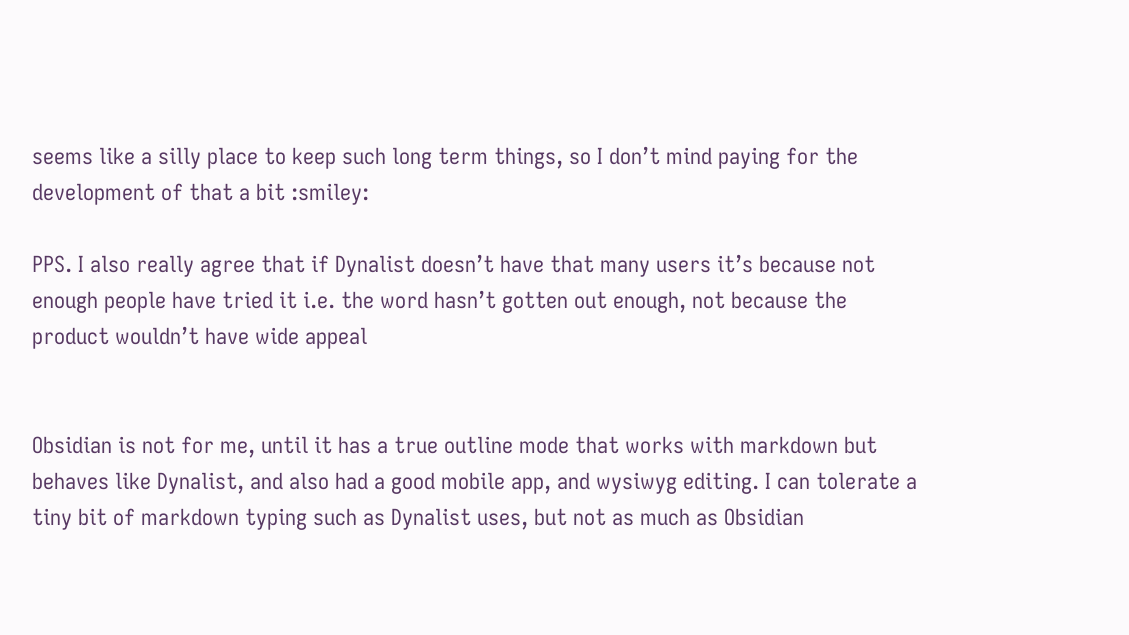seems like a silly place to keep such long term things, so I don’t mind paying for the development of that a bit :smiley:

PPS. I also really agree that if Dynalist doesn’t have that many users it’s because not enough people have tried it i.e. the word hasn’t gotten out enough, not because the product wouldn’t have wide appeal


Obsidian is not for me, until it has a true outline mode that works with markdown but behaves like Dynalist, and also had a good mobile app, and wysiwyg editing. I can tolerate a tiny bit of markdown typing such as Dynalist uses, but not as much as Obsidian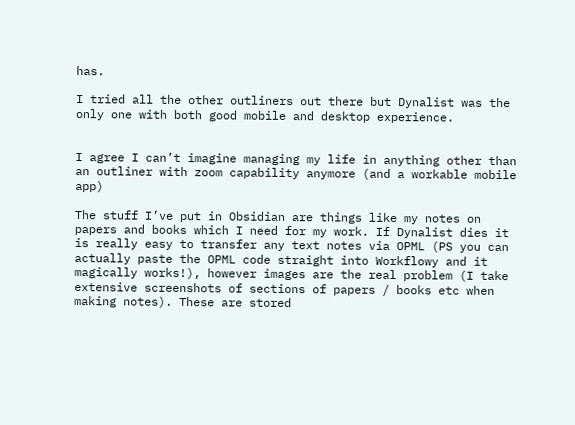has.

I tried all the other outliners out there but Dynalist was the only one with both good mobile and desktop experience.


I agree I can’t imagine managing my life in anything other than an outliner with zoom capability anymore (and a workable mobile app)

The stuff I’ve put in Obsidian are things like my notes on papers and books which I need for my work. If Dynalist dies it is really easy to transfer any text notes via OPML (PS you can actually paste the OPML code straight into Workflowy and it magically works!), however images are the real problem (I take extensive screenshots of sections of papers / books etc when making notes). These are stored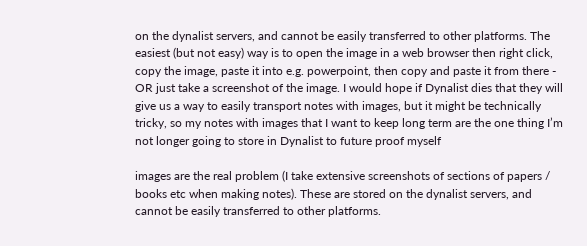on the dynalist servers, and cannot be easily transferred to other platforms. The easiest (but not easy) way is to open the image in a web browser then right click, copy the image, paste it into e.g. powerpoint, then copy and paste it from there - OR just take a screenshot of the image. I would hope if Dynalist dies that they will give us a way to easily transport notes with images, but it might be technically tricky, so my notes with images that I want to keep long term are the one thing I’m not longer going to store in Dynalist to future proof myself

images are the real problem (I take extensive screenshots of sections of papers / books etc when making notes). These are stored on the dynalist servers, and cannot be easily transferred to other platforms.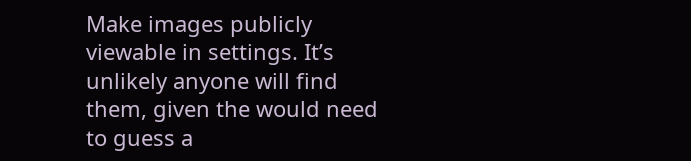Make images publicly viewable in settings. It’s unlikely anyone will find them, given the would need to guess a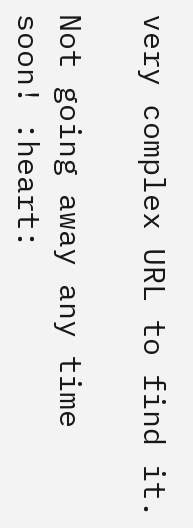very complex URL to find it.

Not going away any time soon! :heart: